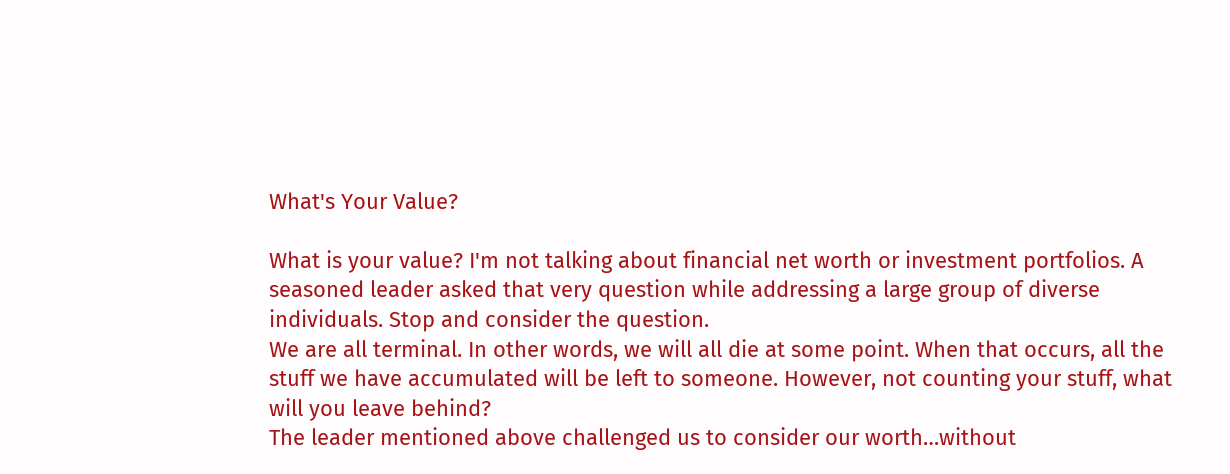What's Your Value?

What is your value? I'm not talking about financial net worth or investment portfolios. A seasoned leader asked that very question while addressing a large group of diverse individuals. Stop and consider the question.
We are all terminal. In other words, we will all die at some point. When that occurs, all the stuff we have accumulated will be left to someone. However, not counting your stuff, what will you leave behind?
The leader mentioned above challenged us to consider our worth…without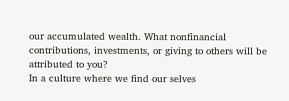our accumulated wealth. What nonfinancial contributions, investments, or giving to others will be attributed to you?
In a culture where we find our selves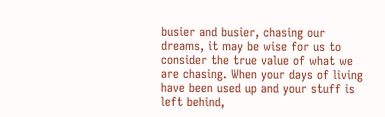busier and busier, chasing our dreams, it may be wise for us to consider the true value of what we are chasing. When your days of living have been used up and your stuff is left behind,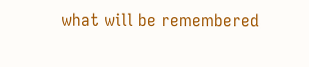what will be remembered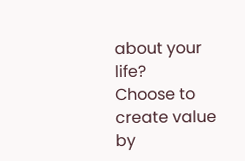about your life?
Choose to create value by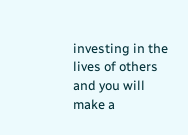investing in the lives of others and you will make a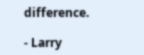difference.

- Larry